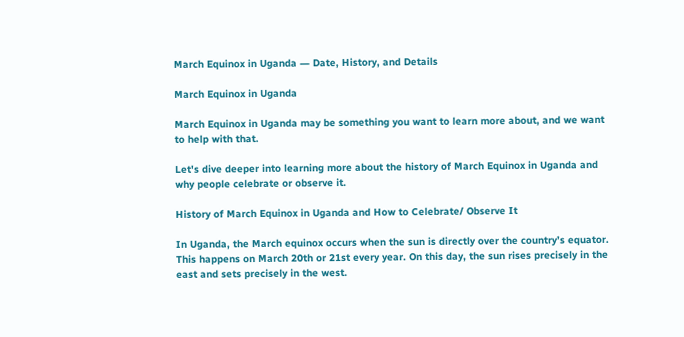March Equinox in Uganda ― Date, History, and Details

March Equinox in Uganda

March Equinox in Uganda may be something you want to learn more about, and we want to help with that.

Let's dive deeper into learning more about the history of March Equinox in Uganda and why people celebrate or observe it.

History of March Equinox in Uganda and How to Celebrate/ Observe It

In Uganda, the March equinox occurs when the sun is directly over the country’s equator. This happens on March 20th or 21st every year. On this day, the sun rises precisely in the east and sets precisely in the west.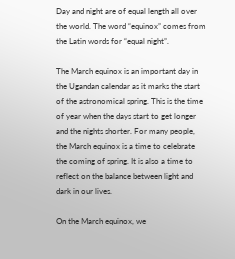Day and night are of equal length all over the world. The word “equinox” comes from the Latin words for “equal night”.

The March equinox is an important day in the Ugandan calendar as it marks the start of the astronomical spring. This is the time of year when the days start to get longer and the nights shorter. For many people, the March equinox is a time to celebrate the coming of spring. It is also a time to reflect on the balance between light and dark in our lives.

On the March equinox, we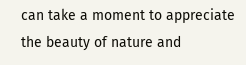can take a moment to appreciate the beauty of nature and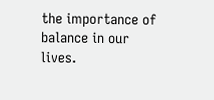the importance of balance in our lives.